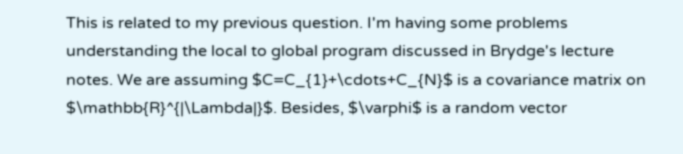This is related to my previous question. I'm having some problems understanding the local to global program discussed in Brydge's lecture notes. We are assuming $C=C_{1}+\cdots+C_{N}$ is a covariance matrix on $\mathbb{R}^{|\Lambda|}$. Besides, $\varphi$ is a random vector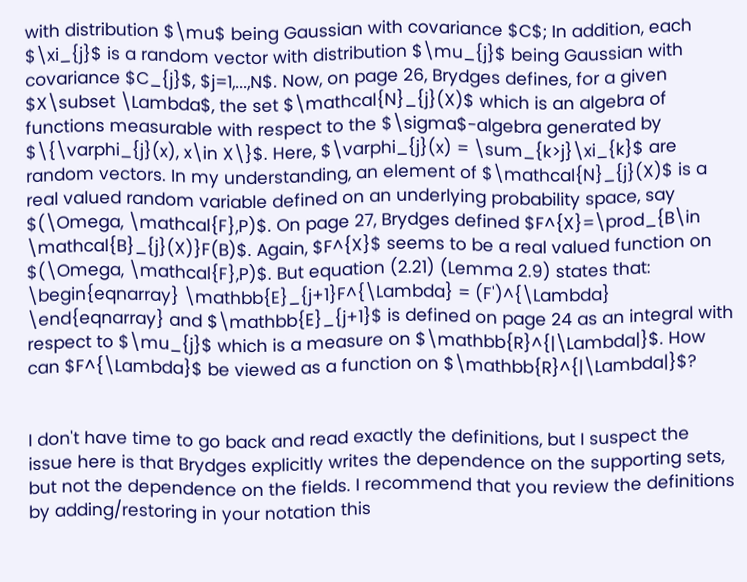with distribution $\mu$ being Gaussian with covariance $C$; In addition, each $\xi_{j}$ is a random vector with distribution $\mu_{j}$ being Gaussian with covariance $C_{j}$, $j=1,...,N$. Now, on page 26, Brydges defines, for a given $X\subset \Lambda$, the set $\mathcal{N}_{j}(X)$ which is an algebra of functions measurable with respect to the $\sigma$-algebra generated by $\{\varphi_{j}(x), x\in X\}$. Here, $\varphi_{j}(x) = \sum_{k>j}\xi_{k}$ are random vectors. In my understanding, an element of $\mathcal{N}_{j}(X)$ is a real valued random variable defined on an underlying probability space, say $(\Omega, \mathcal{F},P)$. On page 27, Brydges defined $F^{X}=\prod_{B\in \mathcal{B}_{j}(X)}F(B)$. Again, $F^{X}$ seems to be a real valued function on $(\Omega, \mathcal{F},P)$. But equation (2.21) (Lemma 2.9) states that: \begin{eqnarray} \mathbb{E}_{j+1}F^{\Lambda} = (F')^{\Lambda} \end{eqnarray} and $\mathbb{E}_{j+1}$ is defined on page 24 as an integral with respect to $\mu_{j}$ which is a measure on $\mathbb{R}^{|\Lambda|}$. How can $F^{\Lambda}$ be viewed as a function on $\mathbb{R}^{|\Lambda|}$?


I don't have time to go back and read exactly the definitions, but I suspect the issue here is that Brydges explicitly writes the dependence on the supporting sets, but not the dependence on the fields. I recommend that you review the definitions by adding/restoring in your notation this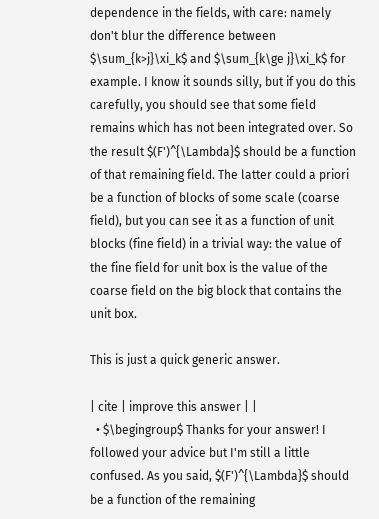dependence in the fields, with care: namely don't blur the difference between $\sum_{k>j}\xi_k$ and $\sum_{k\ge j}\xi_k$ for example. I know it sounds silly, but if you do this carefully, you should see that some field remains which has not been integrated over. So the result $(F')^{\Lambda}$ should be a function of that remaining field. The latter could a priori be a function of blocks of some scale (coarse field), but you can see it as a function of unit blocks (fine field) in a trivial way: the value of the fine field for unit box is the value of the coarse field on the big block that contains the unit box.

This is just a quick generic answer.

| cite | improve this answer | |
  • $\begingroup$ Thanks for your answer! I followed your advice but I'm still a little confused. As you said, $(F')^{\Lambda}$ should be a function of the remaining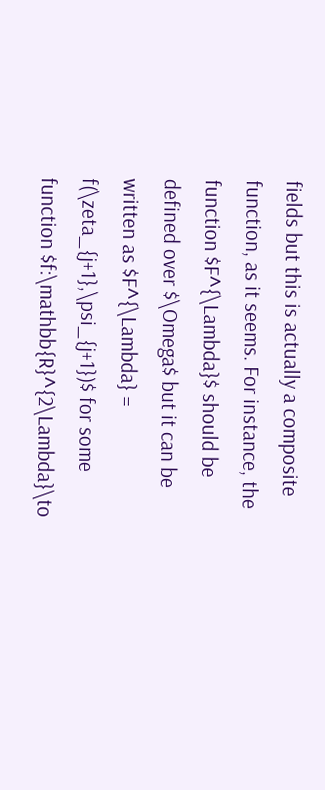fields but this is actually a composite function, as it seems. For instance, the function $F^{\Lambda}$ should be defined over $\Omega$ but it can be written as $F^{\Lambda} = f(\zeta_{j+1},\psi_{j+1})$ for some function $f:\mathbb{R}^{2\Lambda}\to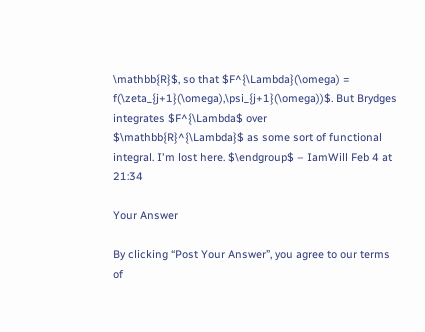\mathbb{R}$, so that $F^{\Lambda}(\omega) = f(\zeta_{j+1}(\omega),\psi_{j+1}(\omega))$. But Brydges integrates $F^{\Lambda$ over $\mathbb{R}^{\Lambda}$ as some sort of functional integral. I'm lost here. $\endgroup$ – IamWill Feb 4 at 21:34

Your Answer

By clicking “Post Your Answer”, you agree to our terms of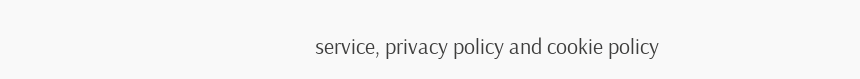service, privacy policy and cookie policy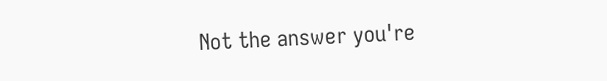Not the answer you're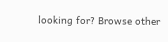looking for? Browse other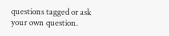questions tagged or ask your own question.